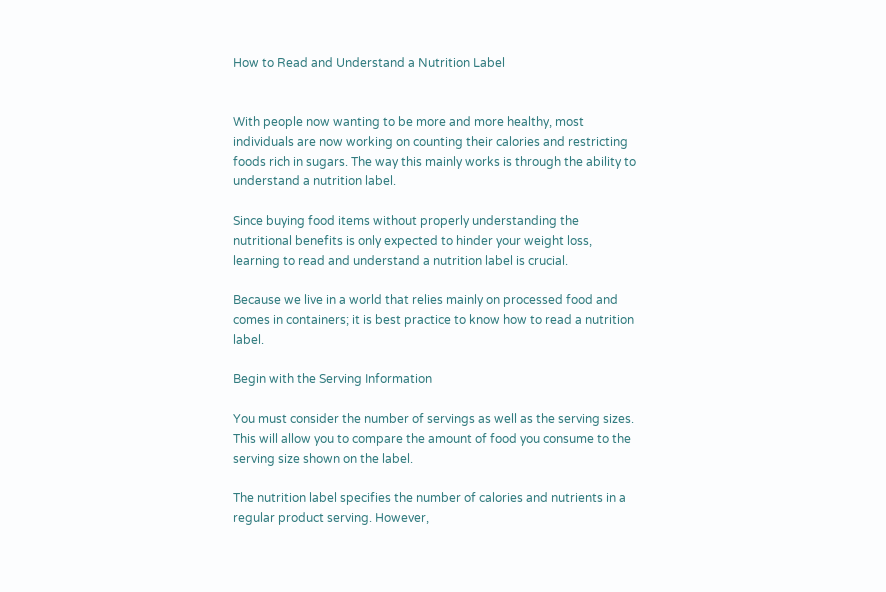How to Read and Understand a Nutrition Label


With people now wanting to be more and more healthy, most individuals are now working on counting their calories and restricting foods rich in sugars. The way this mainly works is through the ability to understand a nutrition label.

Since buying food items without properly understanding the nutritional benefits is only expected to hinder your weight loss, learning to read and understand a nutrition label is crucial.

Because we live in a world that relies mainly on processed food and comes in containers; it is best practice to know how to read a nutrition label.

Begin with the Serving Information

You must consider the number of servings as well as the serving sizes. This will allow you to compare the amount of food you consume to the serving size shown on the label.

The nutrition label specifies the number of calories and nutrients in a regular product serving. However,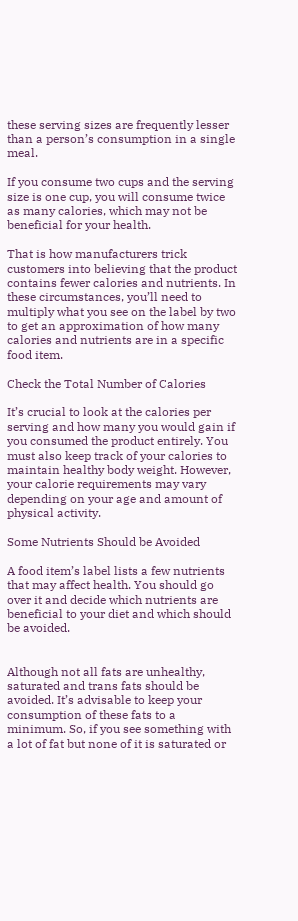these serving sizes are frequently lesser than a person’s consumption in a single meal.

If you consume two cups and the serving size is one cup, you will consume twice as many calories, which may not be beneficial for your health.

That is how manufacturers trick customers into believing that the product contains fewer calories and nutrients. In these circumstances, you’ll need to multiply what you see on the label by two to get an approximation of how many calories and nutrients are in a specific food item.

Check the Total Number of Calories

It’s crucial to look at the calories per serving and how many you would gain if you consumed the product entirely. You must also keep track of your calories to maintain healthy body weight. However, your calorie requirements may vary depending on your age and amount of physical activity.

Some Nutrients Should be Avoided

A food item’s label lists a few nutrients that may affect health. You should go over it and decide which nutrients are beneficial to your diet and which should be avoided.


Although not all fats are unhealthy, saturated and trans fats should be avoided. It’s advisable to keep your consumption of these fats to a minimum. So, if you see something with a lot of fat but none of it is saturated or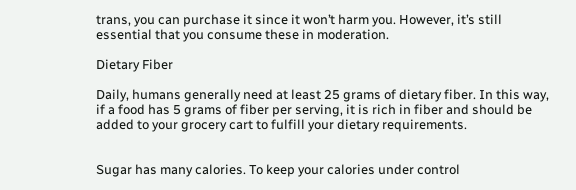trans, you can purchase it since it won’t harm you. However, it’s still essential that you consume these in moderation.

Dietary Fiber

Daily, humans generally need at least 25 grams of dietary fiber. In this way, if a food has 5 grams of fiber per serving, it is rich in fiber and should be added to your grocery cart to fulfill your dietary requirements.


Sugar has many calories. To keep your calories under control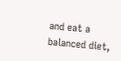and eat a balanced diet,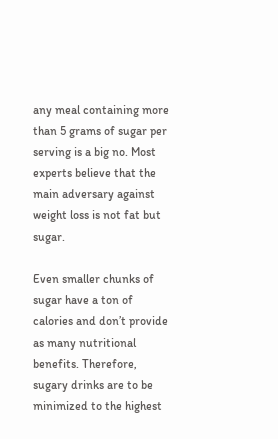any meal containing more than 5 grams of sugar per serving is a big no. Most experts believe that the main adversary against weight loss is not fat but sugar.

Even smaller chunks of sugar have a ton of calories and don’t provide as many nutritional benefits. Therefore, sugary drinks are to be minimized to the highest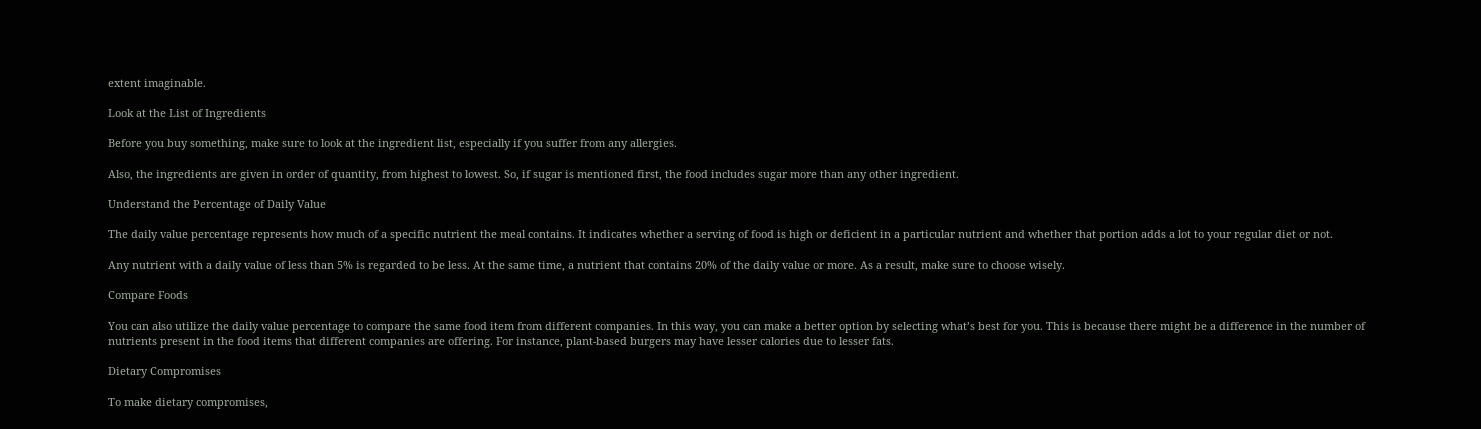extent imaginable.

Look at the List of Ingredients

Before you buy something, make sure to look at the ingredient list, especially if you suffer from any allergies.

Also, the ingredients are given in order of quantity, from highest to lowest. So, if sugar is mentioned first, the food includes sugar more than any other ingredient.

Understand the Percentage of Daily Value

The daily value percentage represents how much of a specific nutrient the meal contains. It indicates whether a serving of food is high or deficient in a particular nutrient and whether that portion adds a lot to your regular diet or not.

Any nutrient with a daily value of less than 5% is regarded to be less. At the same time, a nutrient that contains 20% of the daily value or more. As a result, make sure to choose wisely.

Compare Foods

You can also utilize the daily value percentage to compare the same food item from different companies. In this way, you can make a better option by selecting what’s best for you. This is because there might be a difference in the number of nutrients present in the food items that different companies are offering. For instance, plant-based burgers may have lesser calories due to lesser fats.

Dietary Compromises

To make dietary compromises,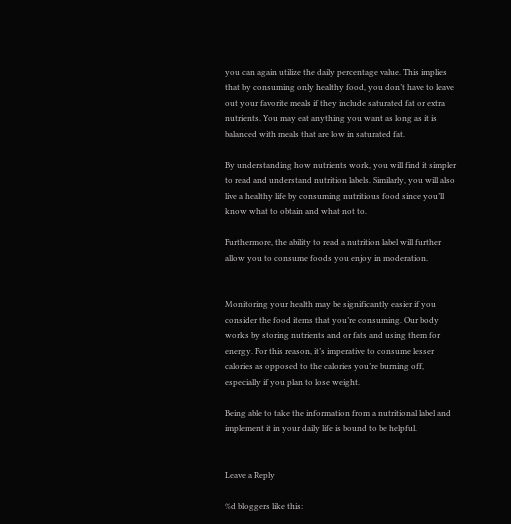you can again utilize the daily percentage value. This implies that by consuming only healthy food, you don’t have to leave out your favorite meals if they include saturated fat or extra nutrients. You may eat anything you want as long as it is balanced with meals that are low in saturated fat.

By understanding how nutrients work, you will find it simpler to read and understand nutrition labels. Similarly, you will also live a healthy life by consuming nutritious food since you’ll know what to obtain and what not to.

Furthermore, the ability to read a nutrition label will further allow you to consume foods you enjoy in moderation.


Monitoring your health may be significantly easier if you consider the food items that you’re consuming. Our body works by storing nutrients and or fats and using them for energy. For this reason, it’s imperative to consume lesser calories as opposed to the calories you’re burning off, especially if you plan to lose weight.

Being able to take the information from a nutritional label and implement it in your daily life is bound to be helpful.


Leave a Reply

%d bloggers like this: